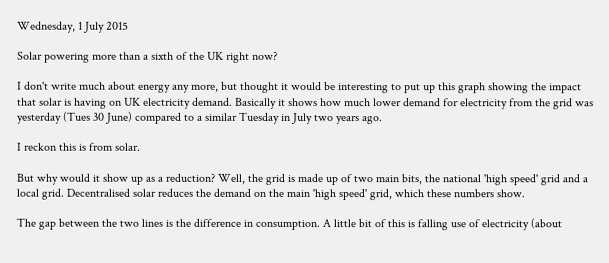Wednesday, 1 July 2015

Solar powering more than a sixth of the UK right now?

I don't write much about energy any more, but thought it would be interesting to put up this graph showing the impact that solar is having on UK electricity demand. Basically it shows how much lower demand for electricity from the grid was yesterday (Tues 30 June) compared to a similar Tuesday in July two years ago.

I reckon this is from solar.

But why would it show up as a reduction? Well, the grid is made up of two main bits, the national 'high speed' grid and a local grid. Decentralised solar reduces the demand on the main 'high speed' grid, which these numbers show.

The gap between the two lines is the difference in consumption. A little bit of this is falling use of electricity (about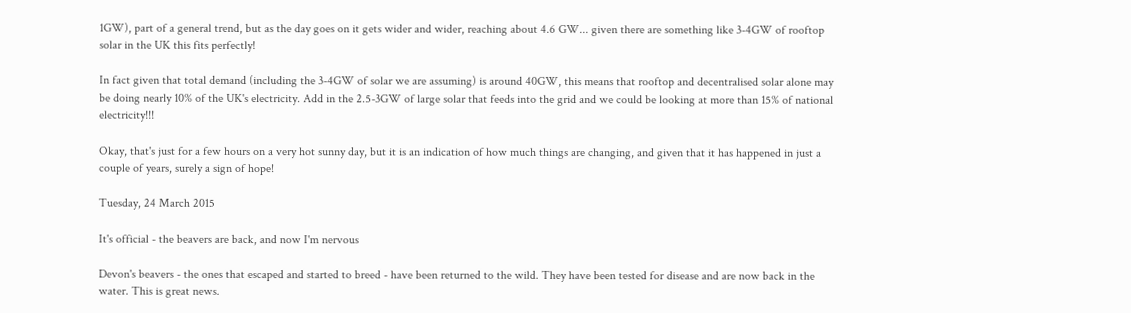1GW), part of a general trend, but as the day goes on it gets wider and wider, reaching about 4.6 GW... given there are something like 3-4GW of rooftop solar in the UK this fits perfectly!

In fact given that total demand (including the 3-4GW of solar we are assuming) is around 40GW, this means that rooftop and decentralised solar alone may be doing nearly 10% of the UK's electricity. Add in the 2.5-3GW of large solar that feeds into the grid and we could be looking at more than 15% of national electricity!!!

Okay, that's just for a few hours on a very hot sunny day, but it is an indication of how much things are changing, and given that it has happened in just a couple of years, surely a sign of hope!

Tuesday, 24 March 2015

It's official - the beavers are back, and now I'm nervous

Devon's beavers - the ones that escaped and started to breed - have been returned to the wild. They have been tested for disease and are now back in the water. This is great news.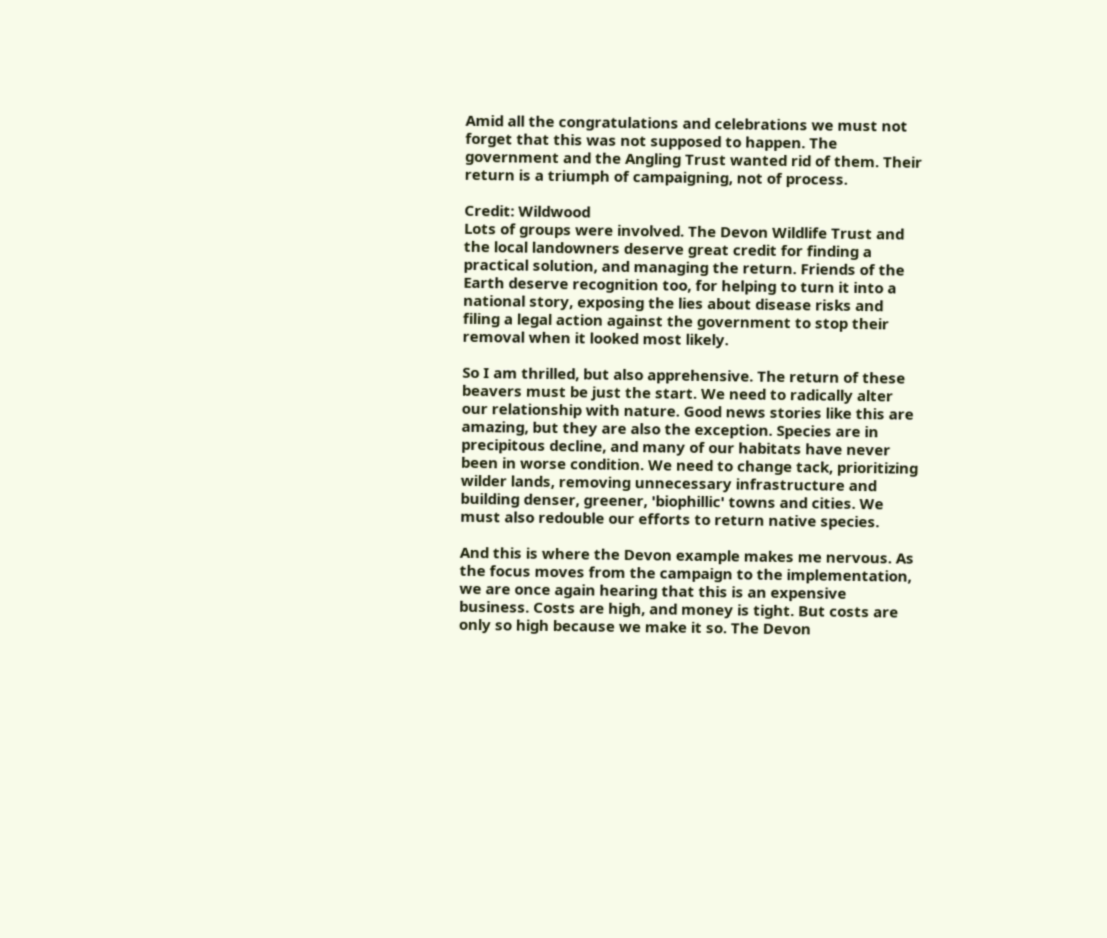Amid all the congratulations and celebrations we must not forget that this was not supposed to happen. The government and the Angling Trust wanted rid of them. Their return is a triumph of campaigning, not of process.

Credit: Wildwood
Lots of groups were involved. The Devon Wildlife Trust and the local landowners deserve great credit for finding a practical solution, and managing the return. Friends of the Earth deserve recognition too, for helping to turn it into a national story, exposing the lies about disease risks and filing a legal action against the government to stop their removal when it looked most likely.

So I am thrilled, but also apprehensive. The return of these beavers must be just the start. We need to radically alter our relationship with nature. Good news stories like this are amazing, but they are also the exception. Species are in precipitous decline, and many of our habitats have never been in worse condition. We need to change tack, prioritizing wilder lands, removing unnecessary infrastructure and building denser, greener, 'biophillic' towns and cities. We must also redouble our efforts to return native species.

And this is where the Devon example makes me nervous. As the focus moves from the campaign to the implementation, we are once again hearing that this is an expensive business. Costs are high, and money is tight. But costs are only so high because we make it so. The Devon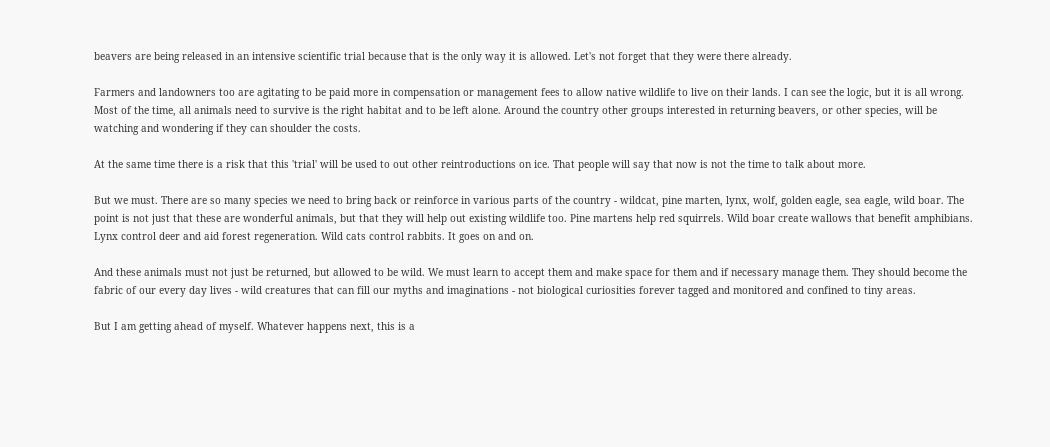beavers are being released in an intensive scientific trial because that is the only way it is allowed. Let's not forget that they were there already.

Farmers and landowners too are agitating to be paid more in compensation or management fees to allow native wildlife to live on their lands. I can see the logic, but it is all wrong. Most of the time, all animals need to survive is the right habitat and to be left alone. Around the country other groups interested in returning beavers, or other species, will be watching and wondering if they can shoulder the costs.

At the same time there is a risk that this 'trial' will be used to out other reintroductions on ice. That people will say that now is not the time to talk about more.

But we must. There are so many species we need to bring back or reinforce in various parts of the country - wildcat, pine marten, lynx, wolf, golden eagle, sea eagle, wild boar. The point is not just that these are wonderful animals, but that they will help out existing wildlife too. Pine martens help red squirrels. Wild boar create wallows that benefit amphibians. Lynx control deer and aid forest regeneration. Wild cats control rabbits. It goes on and on.

And these animals must not just be returned, but allowed to be wild. We must learn to accept them and make space for them and if necessary manage them. They should become the fabric of our every day lives - wild creatures that can fill our myths and imaginations - not biological curiosities forever tagged and monitored and confined to tiny areas.

But I am getting ahead of myself. Whatever happens next, this is a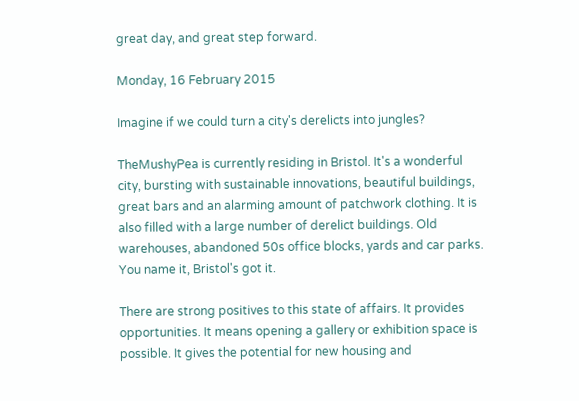great day, and great step forward.

Monday, 16 February 2015

Imagine if we could turn a city's derelicts into jungles?

TheMushyPea is currently residing in Bristol. It's a wonderful city, bursting with sustainable innovations, beautiful buildings, great bars and an alarming amount of patchwork clothing. It is also filled with a large number of derelict buildings. Old warehouses, abandoned 50s office blocks, yards and car parks. You name it, Bristol's got it.

There are strong positives to this state of affairs. It provides opportunities. It means opening a gallery or exhibition space is possible. It gives the potential for new housing and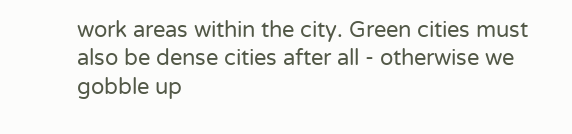work areas within the city. Green cities must also be dense cities after all - otherwise we gobble up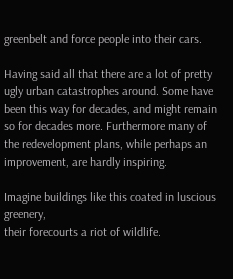greenbelt and force people into their cars.

Having said all that there are a lot of pretty ugly urban catastrophes around. Some have been this way for decades, and might remain so for decades more. Furthermore many of the redevelopment plans, while perhaps an improvement, are hardly inspiring.

Imagine buildings like this coated in luscious greenery,
their forecourts a riot of wildlife.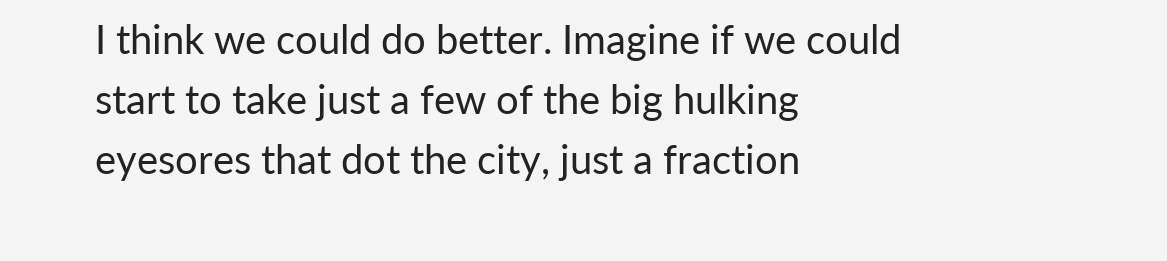I think we could do better. Imagine if we could start to take just a few of the big hulking eyesores that dot the city, just a fraction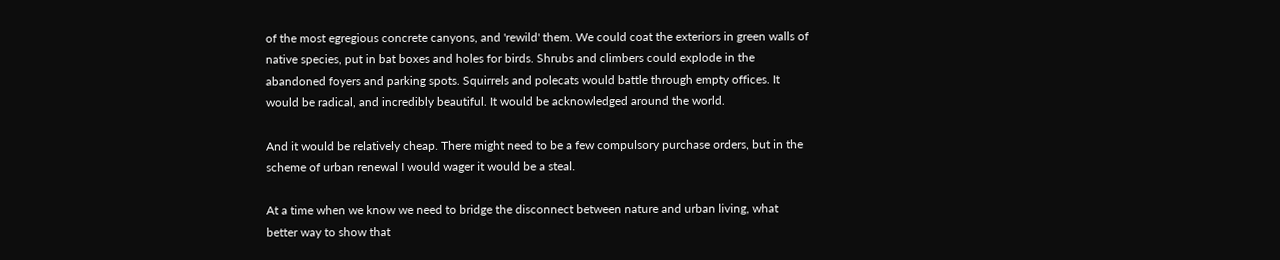of the most egregious concrete canyons, and 'rewild' them. We could coat the exteriors in green walls of native species, put in bat boxes and holes for birds. Shrubs and climbers could explode in the abandoned foyers and parking spots. Squirrels and polecats would battle through empty offices. It would be radical, and incredibly beautiful. It would be acknowledged around the world.

And it would be relatively cheap. There might need to be a few compulsory purchase orders, but in the scheme of urban renewal I would wager it would be a steal.

At a time when we know we need to bridge the disconnect between nature and urban living, what better way to show that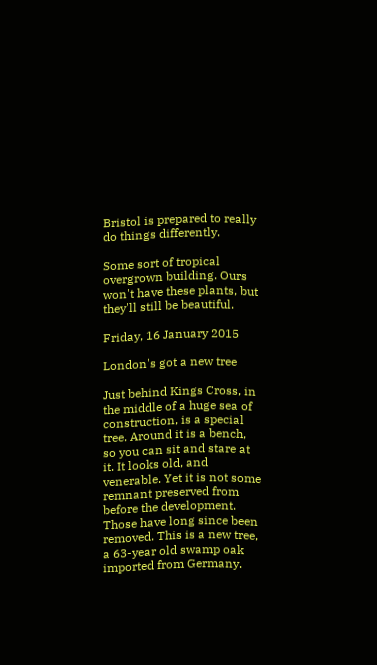Bristol is prepared to really do things differently.

Some sort of tropical overgrown building. Ours won't have these plants, but they'll still be beautiful.

Friday, 16 January 2015

London's got a new tree

Just behind Kings Cross, in the middle of a huge sea of construction, is a special tree. Around it is a bench, so you can sit and stare at it. It looks old, and venerable. Yet it is not some remnant preserved from before the development. Those have long since been removed. This is a new tree, a 63-year old swamp oak imported from Germany.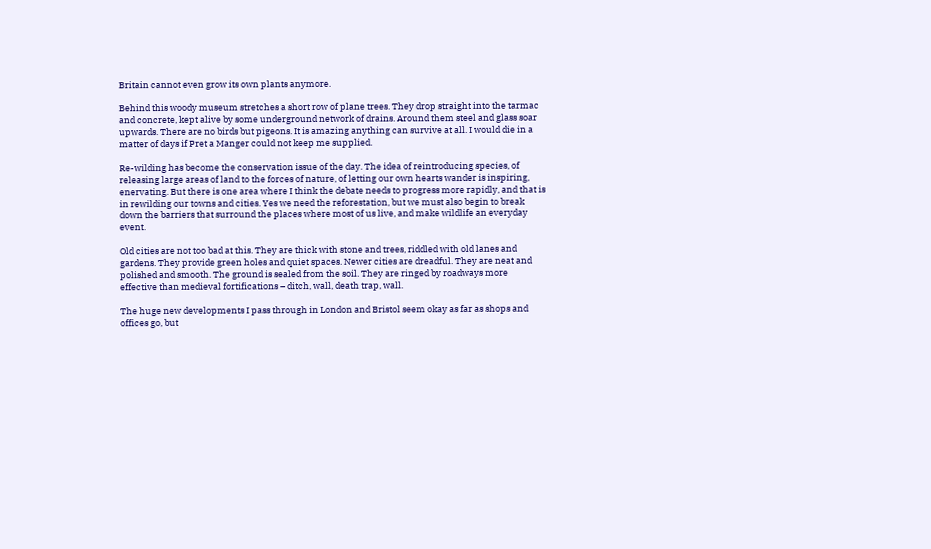Britain cannot even grow its own plants anymore.

Behind this woody museum stretches a short row of plane trees. They drop straight into the tarmac and concrete, kept alive by some underground network of drains. Around them steel and glass soar upwards. There are no birds but pigeons. It is amazing anything can survive at all. I would die in a matter of days if Pret a Manger could not keep me supplied.

Re-wilding has become the conservation issue of the day. The idea of reintroducing species, of releasing large areas of land to the forces of nature, of letting our own hearts wander is inspiring, enervating. But there is one area where I think the debate needs to progress more rapidly, and that is in rewilding our towns and cities. Yes we need the reforestation, but we must also begin to break down the barriers that surround the places where most of us live, and make wildlife an everyday event.

Old cities are not too bad at this. They are thick with stone and trees, riddled with old lanes and gardens. They provide green holes and quiet spaces. Newer cities are dreadful. They are neat and polished and smooth. The ground is sealed from the soil. They are ringed by roadways more effective than medieval fortifications – ditch, wall, death trap, wall.

The huge new developments I pass through in London and Bristol seem okay as far as shops and offices go, but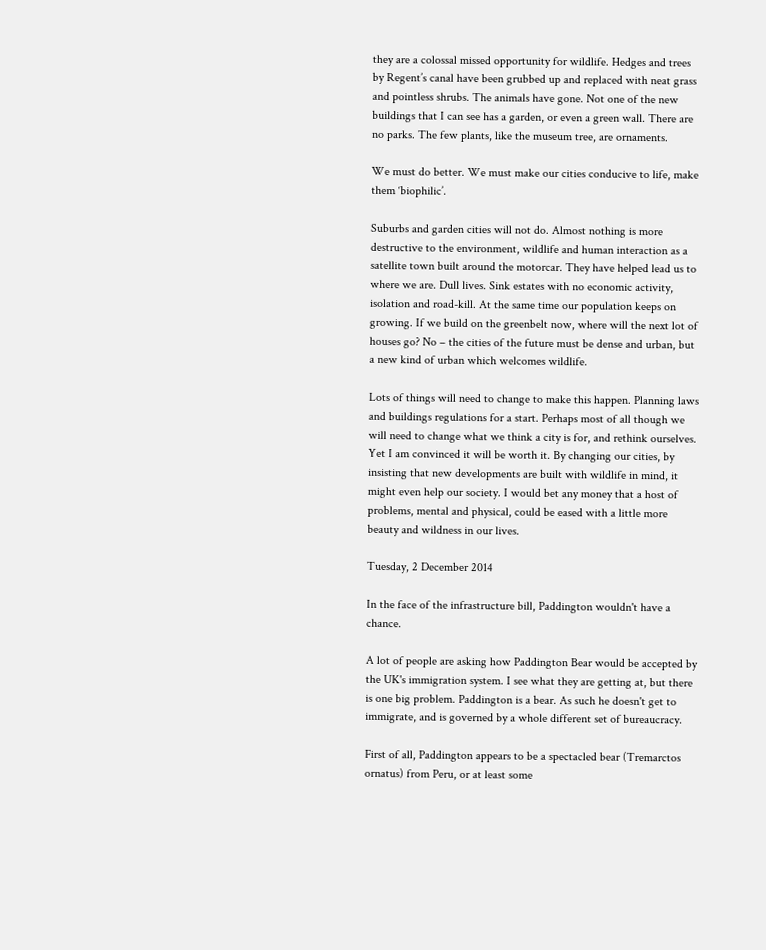they are a colossal missed opportunity for wildlife. Hedges and trees by Regent’s canal have been grubbed up and replaced with neat grass and pointless shrubs. The animals have gone. Not one of the new buildings that I can see has a garden, or even a green wall. There are no parks. The few plants, like the museum tree, are ornaments.

We must do better. We must make our cities conducive to life, make them ‘biophilic’.

Suburbs and garden cities will not do. Almost nothing is more destructive to the environment, wildlife and human interaction as a satellite town built around the motorcar. They have helped lead us to where we are. Dull lives. Sink estates with no economic activity, isolation and road-kill. At the same time our population keeps on growing. If we build on the greenbelt now, where will the next lot of houses go? No – the cities of the future must be dense and urban, but a new kind of urban which welcomes wildlife.

Lots of things will need to change to make this happen. Planning laws and buildings regulations for a start. Perhaps most of all though we will need to change what we think a city is for, and rethink ourselves. Yet I am convinced it will be worth it. By changing our cities, by insisting that new developments are built with wildlife in mind, it might even help our society. I would bet any money that a host of problems, mental and physical, could be eased with a little more beauty and wildness in our lives.

Tuesday, 2 December 2014

In the face of the infrastructure bill, Paddington wouldn't have a chance.

A lot of people are asking how Paddington Bear would be accepted by the UK's immigration system. I see what they are getting at, but there is one big problem. Paddington is a bear. As such he doesn't get to immigrate, and is governed by a whole different set of bureaucracy.

First of all, Paddington appears to be a spectacled bear (Tremarctos ornatus) from Peru, or at least some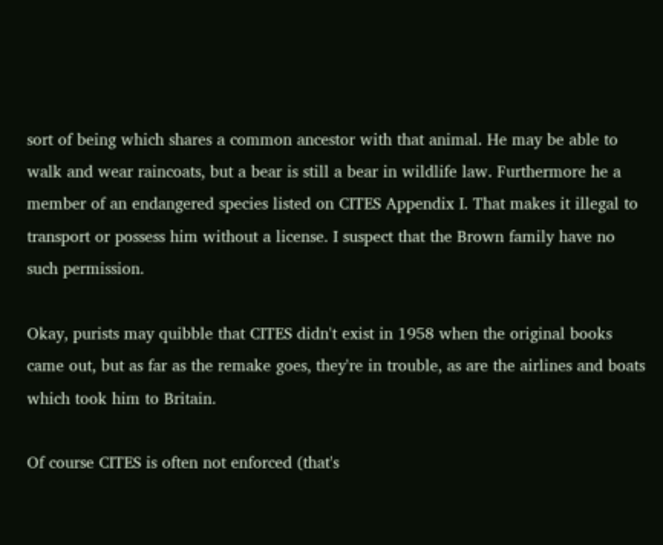sort of being which shares a common ancestor with that animal. He may be able to walk and wear raincoats, but a bear is still a bear in wildlife law. Furthermore he a member of an endangered species listed on CITES Appendix I. That makes it illegal to transport or possess him without a license. I suspect that the Brown family have no such permission.

Okay, purists may quibble that CITES didn't exist in 1958 when the original books came out, but as far as the remake goes, they're in trouble, as are the airlines and boats which took him to Britain.

Of course CITES is often not enforced (that's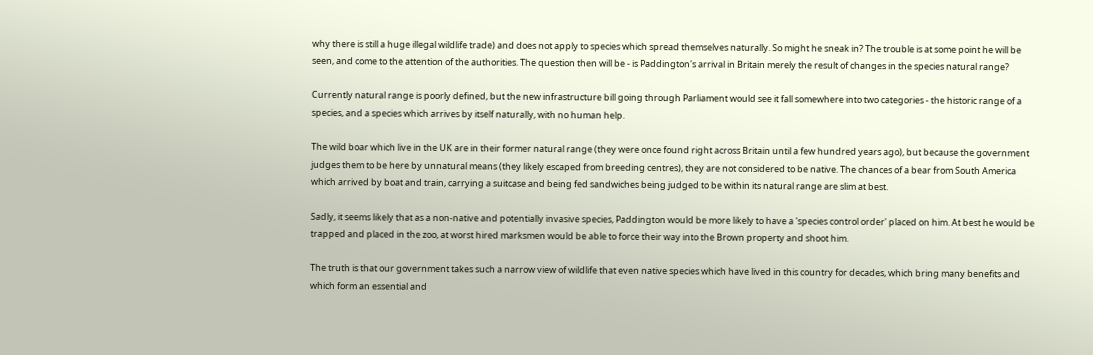why there is still a huge illegal wildlife trade) and does not apply to species which spread themselves naturally. So might he sneak in? The trouble is at some point he will be seen, and come to the attention of the authorities. The question then will be - is Paddington's arrival in Britain merely the result of changes in the species natural range?

Currently natural range is poorly defined, but the new infrastructure bill going through Parliament would see it fall somewhere into two categories - the historic range of a species, and a species which arrives by itself naturally, with no human help.

The wild boar which live in the UK are in their former natural range (they were once found right across Britain until a few hundred years ago), but because the government judges them to be here by unnatural means (they likely escaped from breeding centres), they are not considered to be native. The chances of a bear from South America which arrived by boat and train, carrying a suitcase and being fed sandwiches being judged to be within its natural range are slim at best.

Sadly, it seems likely that as a non-native and potentially invasive species, Paddington would be more likely to have a 'species control order' placed on him. At best he would be trapped and placed in the zoo, at worst hired marksmen would be able to force their way into the Brown property and shoot him.

The truth is that our government takes such a narrow view of wildlife that even native species which have lived in this country for decades, which bring many benefits and which form an essential and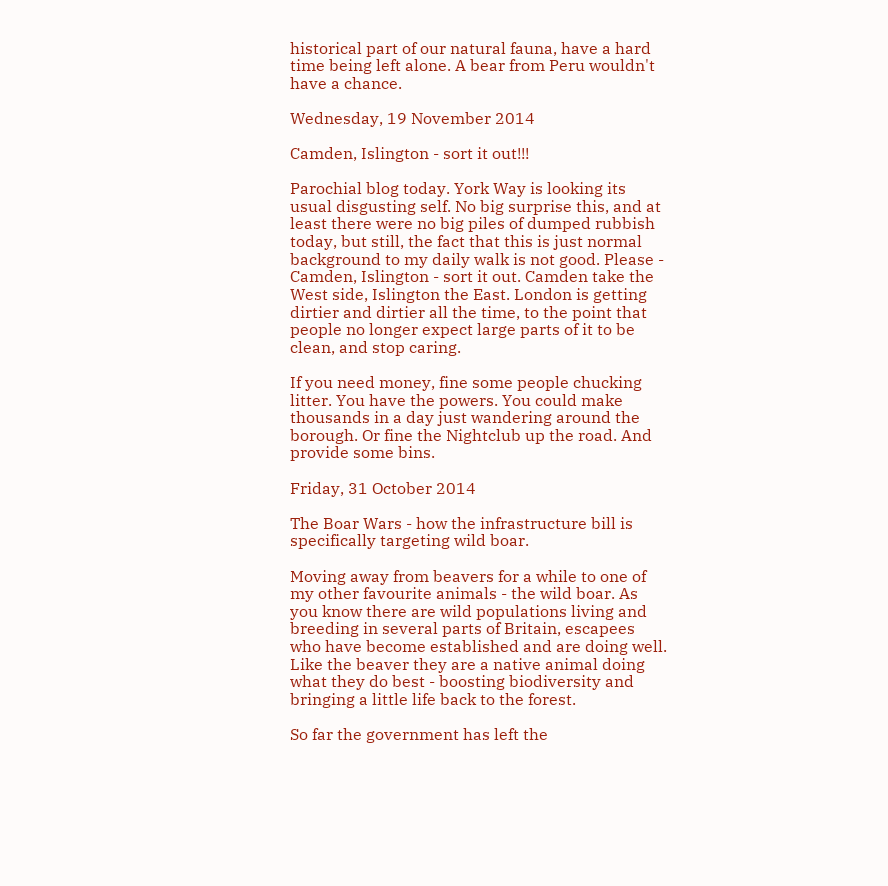historical part of our natural fauna, have a hard time being left alone. A bear from Peru wouldn't have a chance.

Wednesday, 19 November 2014

Camden, Islington - sort it out!!!

Parochial blog today. York Way is looking its usual disgusting self. No big surprise this, and at least there were no big piles of dumped rubbish today, but still, the fact that this is just normal background to my daily walk is not good. Please - Camden, Islington - sort it out. Camden take the West side, Islington the East. London is getting dirtier and dirtier all the time, to the point that people no longer expect large parts of it to be clean, and stop caring.

If you need money, fine some people chucking litter. You have the powers. You could make thousands in a day just wandering around the borough. Or fine the Nightclub up the road. And provide some bins.

Friday, 31 October 2014

The Boar Wars - how the infrastructure bill is specifically targeting wild boar.

Moving away from beavers for a while to one of my other favourite animals - the wild boar. As you know there are wild populations living and breeding in several parts of Britain, escapees who have become established and are doing well. Like the beaver they are a native animal doing what they do best - boosting biodiversity and bringing a little life back to the forest.

So far the government has left the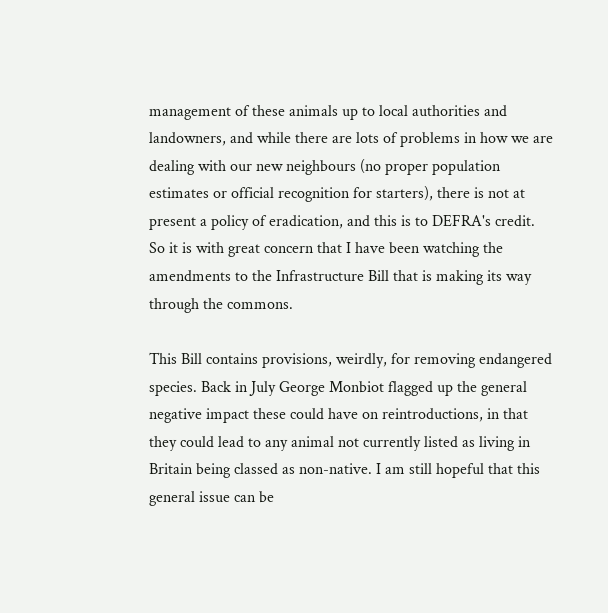management of these animals up to local authorities and landowners, and while there are lots of problems in how we are dealing with our new neighbours (no proper population estimates or official recognition for starters), there is not at present a policy of eradication, and this is to DEFRA's credit. So it is with great concern that I have been watching the amendments to the Infrastructure Bill that is making its way through the commons.

This Bill contains provisions, weirdly, for removing endangered species. Back in July George Monbiot flagged up the general negative impact these could have on reintroductions, in that they could lead to any animal not currently listed as living in Britain being classed as non-native. I am still hopeful that this general issue can be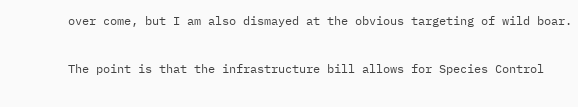over come, but I am also dismayed at the obvious targeting of wild boar.

The point is that the infrastructure bill allows for Species Control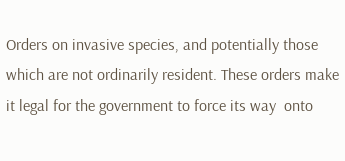Orders on invasive species, and potentially those which are not ordinarily resident. These orders make it legal for the government to force its way  onto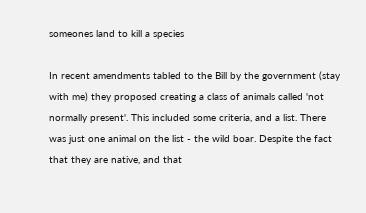someones land to kill a species

In recent amendments tabled to the Bill by the government (stay with me) they proposed creating a class of animals called 'not normally present'. This included some criteria, and a list. There was just one animal on the list - the wild boar. Despite the fact that they are native, and that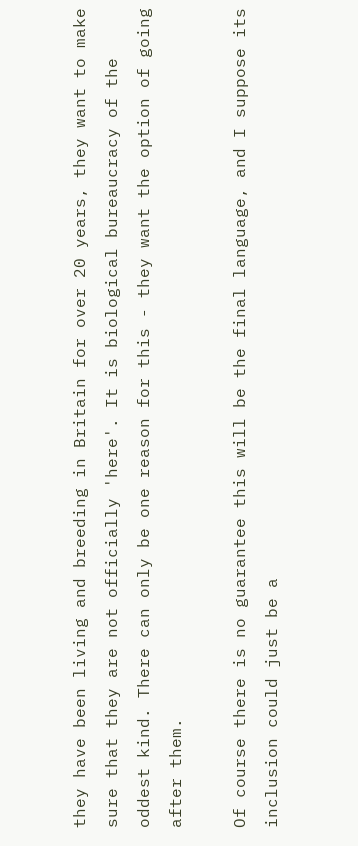they have been living and breeding in Britain for over 20 years, they want to make sure that they are not officially 'here'. It is biological bureaucracy of the oddest kind. There can only be one reason for this - they want the option of going after them.

Of course there is no guarantee this will be the final language, and I suppose its inclusion could just be a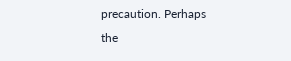precaution. Perhaps the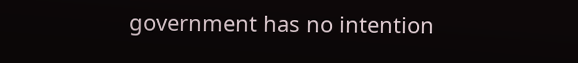government has no intention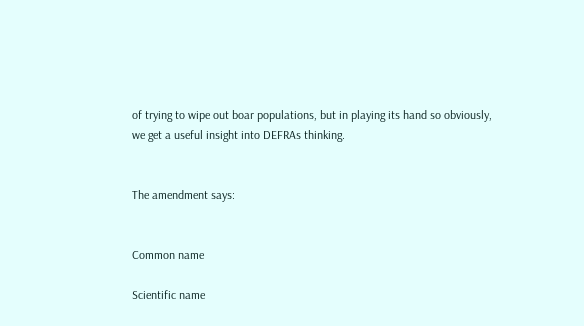of trying to wipe out boar populations, but in playing its hand so obviously, we get a useful insight into DEFRAs thinking.


The amendment says:


Common name

Scientific name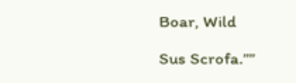Boar, Wild

Sus Scrofa.””